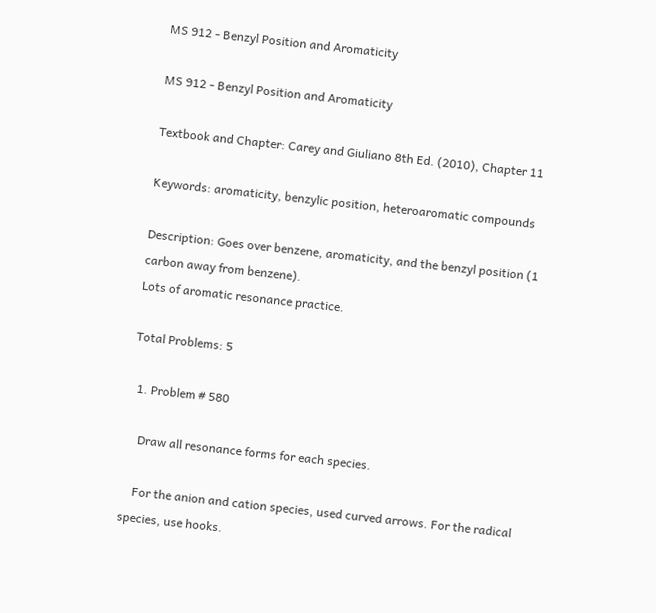MS 912 - Benzyl Position and Aromaticity

MS 912 - Benzyl Position and Aromaticity

Textbook and Chapter: Carey and Giuliano 8th Ed. (2010), Chapter 11

Keywords: aromaticity, benzylic position, heteroaromatic compounds

Description: Goes over benzene, aromaticity, and the benzyl position (1 carbon away from benzene).
Lots of aromatic resonance practice.

Total Problems: 5

  1. Problem # 580

    Draw all resonance forms for each species.

    For the anion and cation species, used curved arrows. For the radical species, use hooks.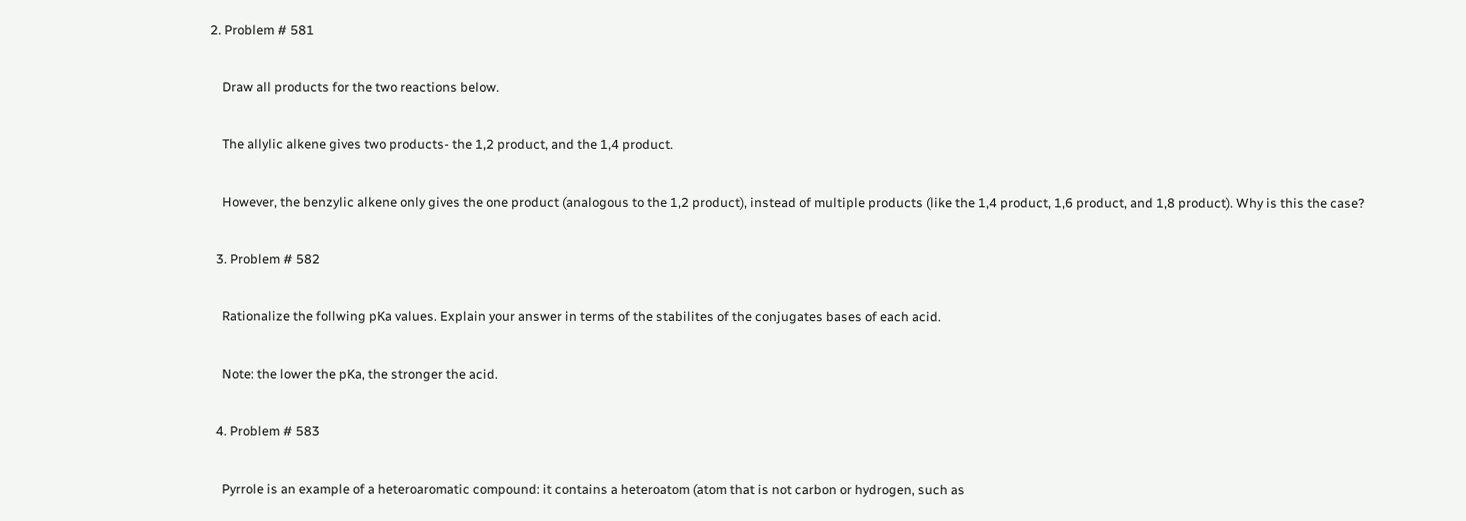2. Problem # 581

    Draw all products for the two reactions below.

    The allylic alkene gives two products- the 1,2 product, and the 1,4 product.

    However, the benzylic alkene only gives the one product (analogous to the 1,2 product), instead of multiple products (like the 1,4 product, 1,6 product, and 1,8 product). Why is this the case?

  3. Problem # 582

    Rationalize the follwing pKa values. Explain your answer in terms of the stabilites of the conjugates bases of each acid.

    Note: the lower the pKa, the stronger the acid.

  4. Problem # 583

    Pyrrole is an example of a heteroaromatic compound: it contains a heteroatom (atom that is not carbon or hydrogen, such as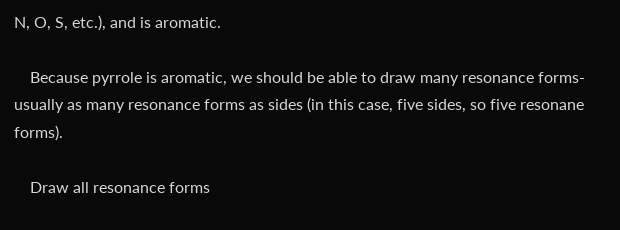N, O, S, etc.), and is aromatic.

    Because pyrrole is aromatic, we should be able to draw many resonance forms- usually as many resonance forms as sides (in this case, five sides, so five resonane forms).

    Draw all resonance forms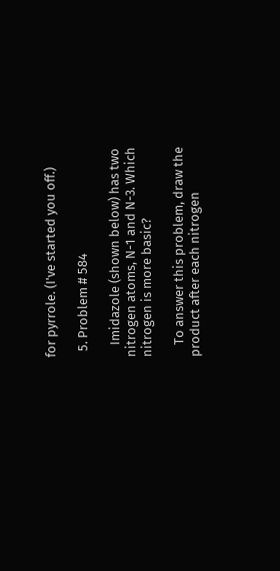for pyrrole. (I've started you off.)

  5. Problem # 584

    Imidazole (shown below) has two nitrogen atoms, N-1 and N-3. Which nitrogen is more basic?

    To answer this problem, draw the product after each nitrogen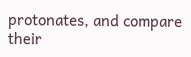protonates, and compare their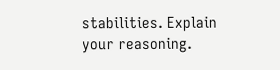stabilities. Explain your reasoning.